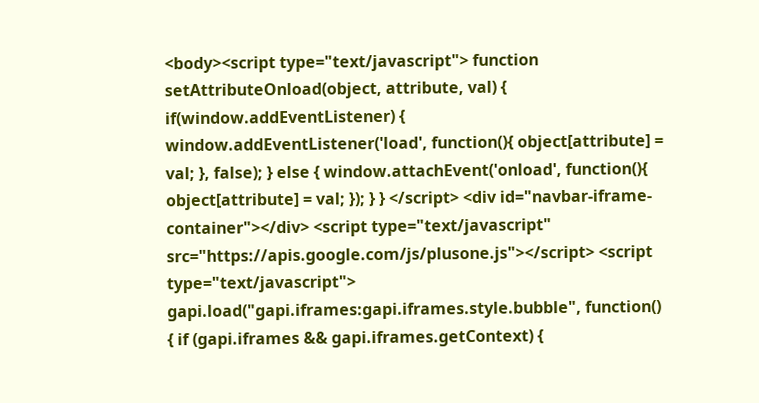<body><script type="text/javascript"> function setAttributeOnload(object, attribute, val) { if(window.addEventListener) { window.addEventListener('load', function(){ object[attribute] = val; }, false); } else { window.attachEvent('onload', function(){ object[attribute] = val; }); } } </script> <div id="navbar-iframe-container"></div> <script type="text/javascript" src="https://apis.google.com/js/plusone.js"></script> <script type="text/javascript"> gapi.load("gapi.iframes:gapi.iframes.style.bubble", function() { if (gapi.iframes && gapi.iframes.getContext) {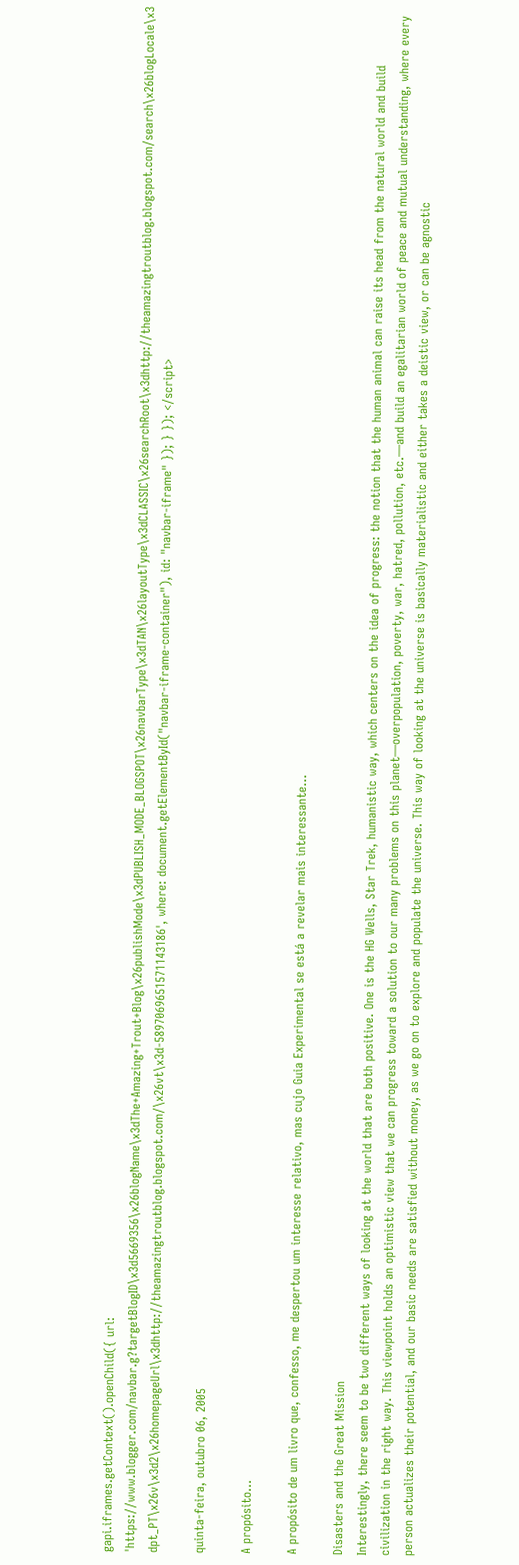gapi.iframes.getContext().openChild({ url: 'https://www.blogger.com/navbar.g?targetBlogID\x3d5669356\x26blogName\x3dThe+Amazing+Trout+Blog\x26publishMode\x3dPUBLISH_MODE_BLOGSPOT\x26navbarType\x3dTAN\x26layoutType\x3dCLASSIC\x26searchRoot\x3dhttp://theamazingtroutblog.blogspot.com/search\x26blogLocale\x3dpt_PT\x26v\x3d2\x26homepageUrl\x3dhttp://theamazingtroutblog.blogspot.com/\x26vt\x3d-5897069651571143186', where: document.getElementById("navbar-iframe-container"), id: "navbar-iframe" }); } }); </script>

quinta-feira, outubro 06, 2005

A propósito...

A propósito de um livro que, confesso, me despertou um interesse relativo, mas cujo Guia Experimental se está a revelar mais interessante...

Disasters and the Great Mission
Interestingly, there seem to be two different ways of looking at the world that are both positive. One is the HG Wells, Star Trek, humanistic way, which centers on the idea of progress: the notion that the human animal can raise its head from the natural world and build civilization in the right way. This viewpoint holds an optimistic view that we can progress toward a solution to our many problems on this planet—overpopulation, poverty, war, hatred, pollution, etc.—and build an egalitarian world of peace and mutual understanding, where every person actualizes their potential, and our basic needs are satisfied without money, as we go on to explore and populate the universe. This way of looking at the universe is basically materialistic and either takes a deistic view, or can be agnostic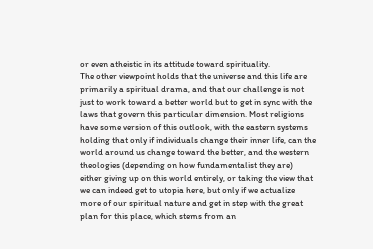or even atheistic in its attitude toward spirituality.
The other viewpoint holds that the universe and this life are primarily a spiritual drama, and that our challenge is not just to work toward a better world but to get in sync with the laws that govern this particular dimension. Most religions have some version of this outlook, with the eastern systems holding that only if individuals change their inner life, can the world around us change toward the better, and the western theologies (depending on how fundamentalist they are) either giving up on this world entirely, or taking the view that we can indeed get to utopia here, but only if we actualize more of our spiritual nature and get in step with the great plan for this place, which stems from an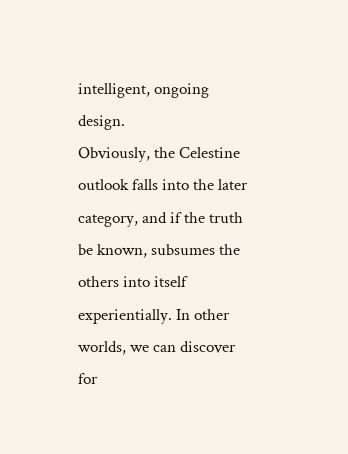intelligent, ongoing design.
Obviously, the Celestine outlook falls into the later category, and if the truth be known, subsumes the others into itself experientially. In other worlds, we can discover for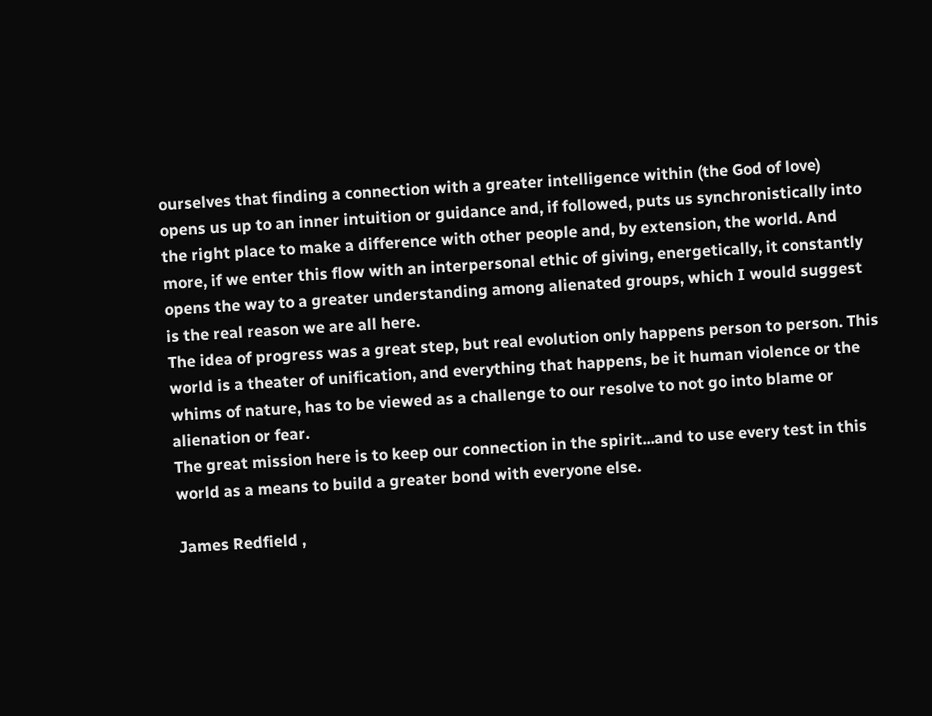ourselves that finding a connection with a greater intelligence within (the God of love) opens us up to an inner intuition or guidance and, if followed, puts us synchronistically into the right place to make a difference with other people and, by extension, the world. And more, if we enter this flow with an interpersonal ethic of giving, energetically, it constantly opens the way to a greater understanding among alienated groups, which I would suggest is the real reason we are all here.
The idea of progress was a great step, but real evolution only happens person to person. This world is a theater of unification, and everything that happens, be it human violence or the whims of nature, has to be viewed as a challenge to our resolve to not go into blame or alienation or fear.
The great mission here is to keep our connection in the spirit...and to use every test in this world as a means to build a greater bond with everyone else.

James Redfield ,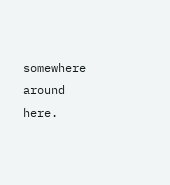somewhere around here.